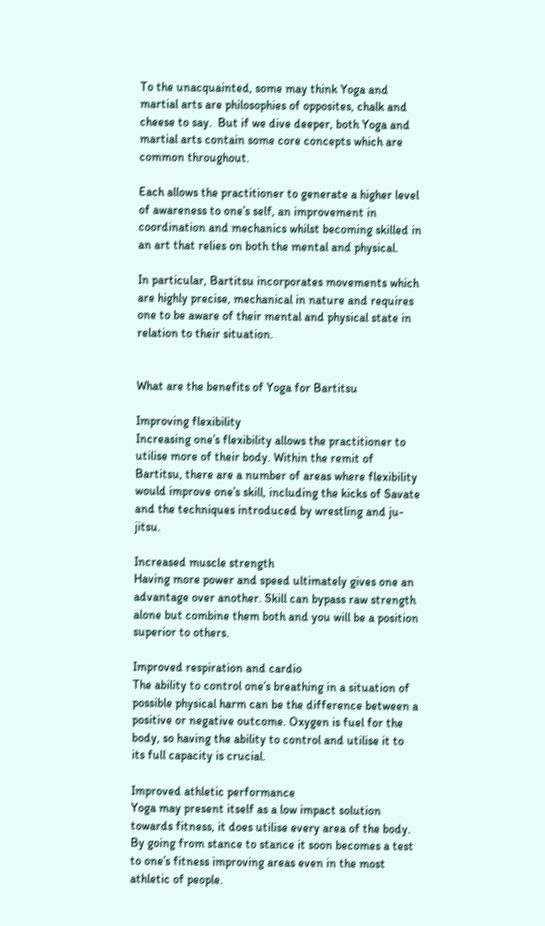To the unacquainted, some may think Yoga and martial arts are philosophies of opposites, chalk and cheese to say.  But if we dive deeper, both Yoga and martial arts contain some core concepts which are common throughout.

Each allows the practitioner to generate a higher level of awareness to one’s self, an improvement in coordination and mechanics whilst becoming skilled in an art that relies on both the mental and physical.

In particular, Bartitsu incorporates movements which are highly precise, mechanical in nature and requires one to be aware of their mental and physical state in relation to their situation.


What are the benefits of Yoga for Bartitsu

Improving flexibility
Increasing one’s flexibility allows the practitioner to utilise more of their body. Within the remit of Bartitsu, there are a number of areas where flexibility would improve one’s skill, including the kicks of Savate and the techniques introduced by wrestling and ju-jitsu.

Increased muscle strength
Having more power and speed ultimately gives one an advantage over another. Skill can bypass raw strength alone but combine them both and you will be a position superior to others.

Improved respiration and cardio
The ability to control one’s breathing in a situation of possible physical harm can be the difference between a positive or negative outcome. Oxygen is fuel for the body, so having the ability to control and utilise it to its full capacity is crucial.

Improved athletic performance
Yoga may present itself as a low impact solution towards fitness, it does utilise every area of the body. By going from stance to stance it soon becomes a test to one’s fitness improving areas even in the most athletic of people.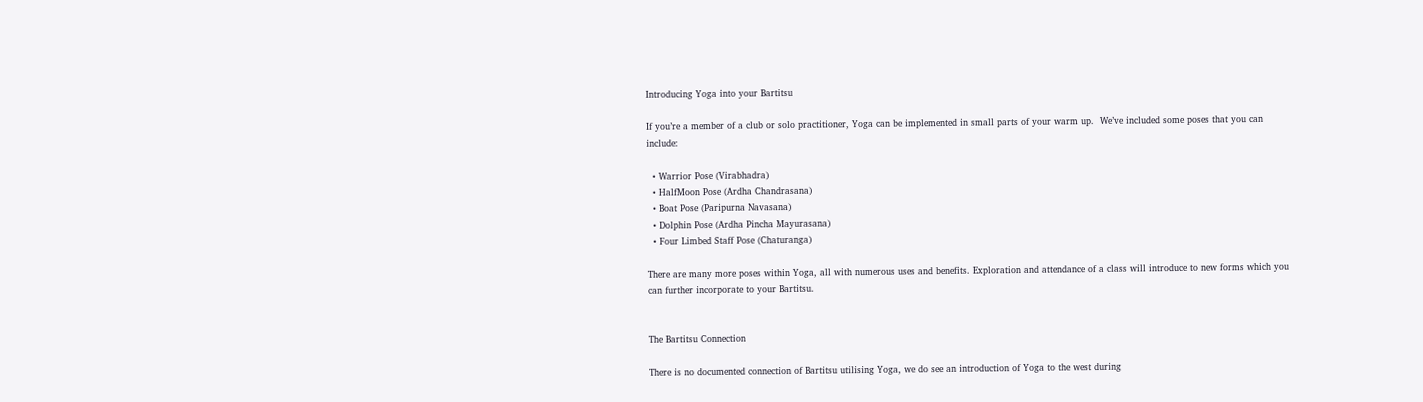Introducing Yoga into your Bartitsu

If you’re a member of a club or solo practitioner, Yoga can be implemented in small parts of your warm up.  We’ve included some poses that you can include:

  • Warrior Pose (Virabhadra)
  • HalfMoon Pose (Ardha Chandrasana)
  • Boat Pose (Paripurna Navasana)
  • Dolphin Pose (Ardha Pincha Mayurasana)
  • Four Limbed Staff Pose (Chaturanga)

There are many more poses within Yoga, all with numerous uses and benefits. Exploration and attendance of a class will introduce to new forms which you can further incorporate to your Bartitsu.


The Bartitsu Connection

There is no documented connection of Bartitsu utilising Yoga, we do see an introduction of Yoga to the west during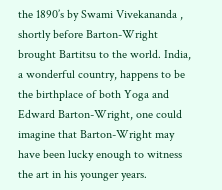the 1890’s by Swami Vivekananda , shortly before Barton-Wright brought Bartitsu to the world. India, a wonderful country, happens to be the birthplace of both Yoga and Edward Barton-Wright, one could imagine that Barton-Wright may have been lucky enough to witness the art in his younger years.